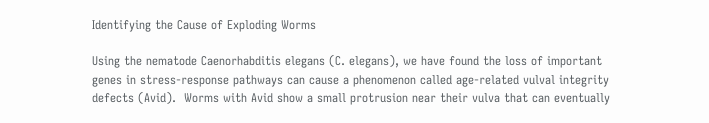Identifying the Cause of Exploding Worms

Using the nematode Caenorhabditis elegans (C. elegans), we have found the loss of important genes in stress-response pathways can cause a phenomenon called age-related vulval integrity defects (Avid).  Worms with Avid show a small protrusion near their vulva that can eventually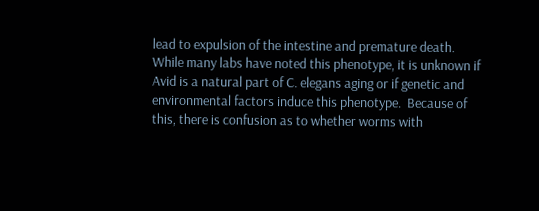lead to expulsion of the intestine and premature death.  While many labs have noted this phenotype, it is unknown if Avid is a natural part of C. elegans aging or if genetic and environmental factors induce this phenotype.  Because of this, there is confusion as to whether worms with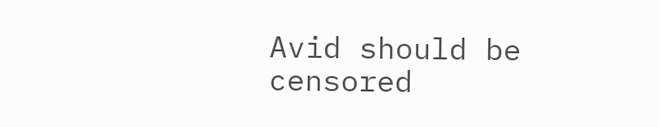Avid should be censored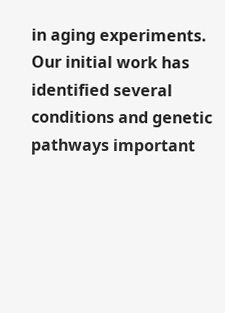in aging experiments.  Our initial work has identified several conditions and genetic pathways important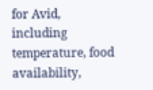for Avid, including temperature, food availability,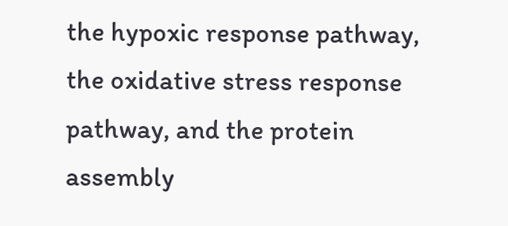the hypoxic response pathway, the oxidative stress response pathway, and the protein assembly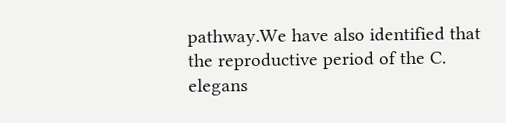pathway.We have also identified that the reproductive period of the C. elegans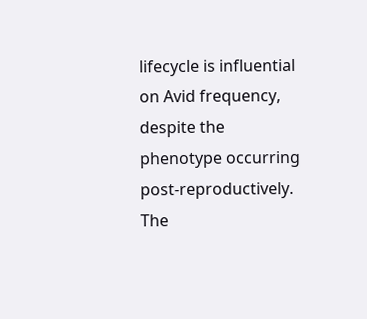lifecycle is influential on Avid frequency, despite the phenotype occurring post-reproductively. The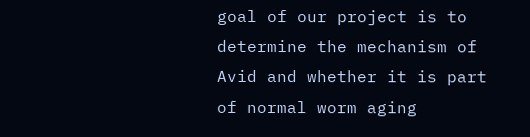goal of our project is to determine the mechanism of Avid and whether it is part of normal worm aging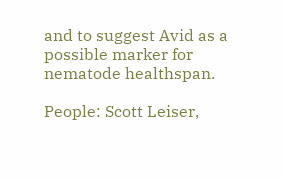and to suggest Avid as a possible marker for nematode healthspan.

People: Scott Leiser,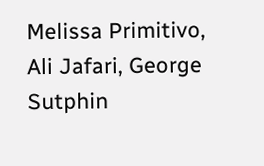Melissa Primitivo, Ali Jafari, George Sutphin